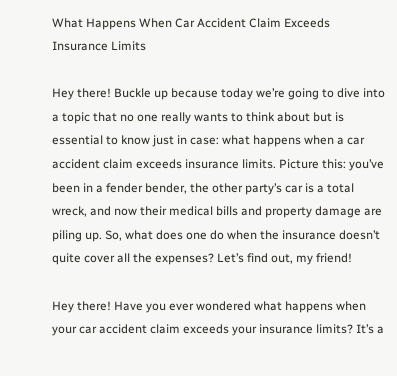What Happens When Car Accident Claim Exceeds Insurance Limits

Hey there! Buckle up because today we’re going to dive into a topic that no one really wants to think about but is essential to know just in case: what happens when a car accident claim exceeds insurance limits. Picture this: you’ve been in a fender bender, the other party’s car is a total wreck, and now their medical bills and property damage are piling up. So, what does one do when the insurance doesn’t quite cover all the expenses? Let’s find out, my friend!

Hey there! Have you ever wondered what happens when your car accident claim exceeds your insurance limits? It’s a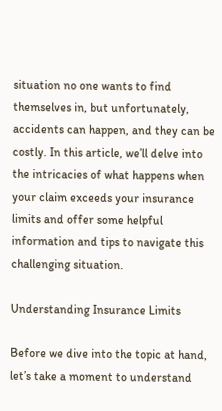situation no one wants to find themselves in, but unfortunately, accidents can happen, and they can be costly. In this article, we’ll delve into the intricacies of what happens when your claim exceeds your insurance limits and offer some helpful information and tips to navigate this challenging situation.

Understanding Insurance Limits

Before we dive into the topic at hand, let’s take a moment to understand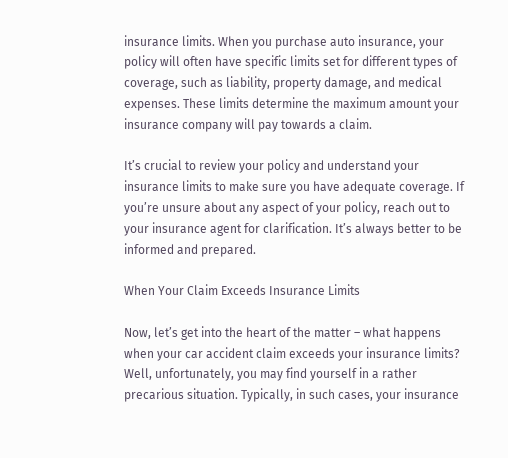insurance limits. When you purchase auto insurance, your policy will often have specific limits set for different types of coverage, such as liability, property damage, and medical expenses. These limits determine the maximum amount your insurance company will pay towards a claim.

It’s crucial to review your policy and understand your insurance limits to make sure you have adequate coverage. If you’re unsure about any aspect of your policy, reach out to your insurance agent for clarification. It’s always better to be informed and prepared.

When Your Claim Exceeds Insurance Limits

Now, let’s get into the heart of the matter – what happens when your car accident claim exceeds your insurance limits? Well, unfortunately, you may find yourself in a rather precarious situation. Typically, in such cases, your insurance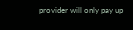provider will only pay up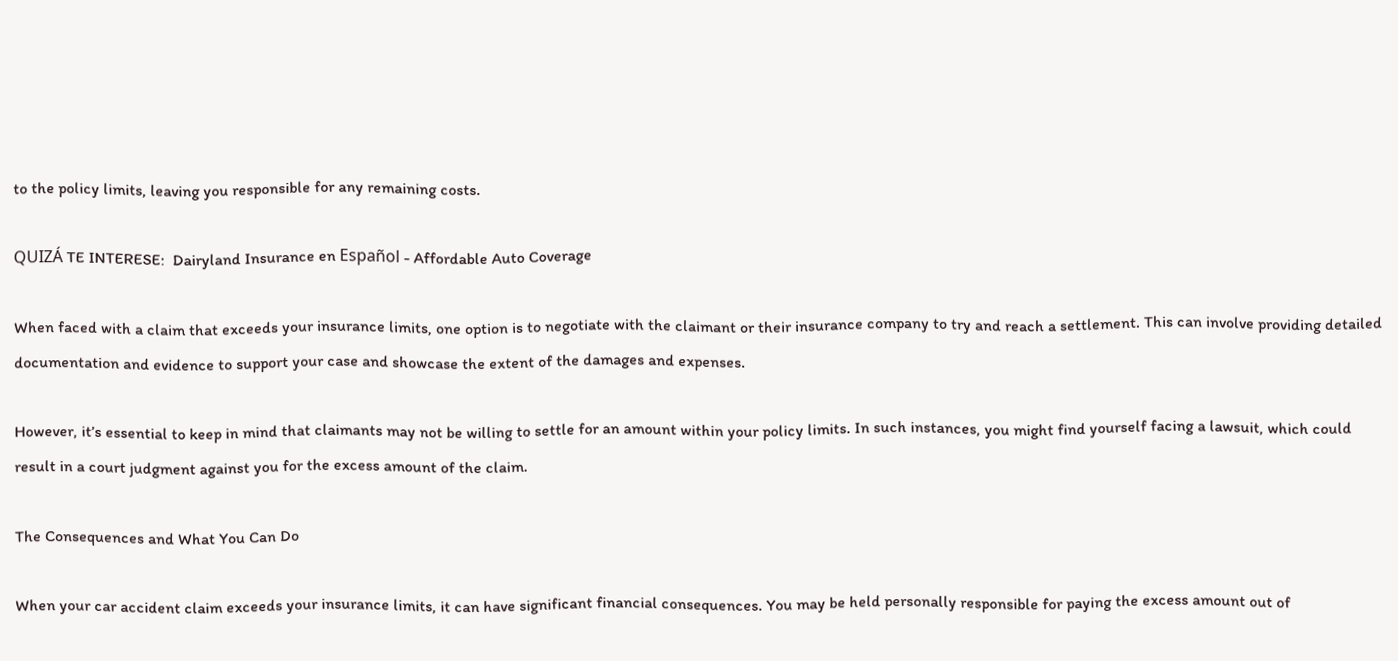to the policy limits, leaving you responsible for any remaining costs.

QUIZÁ TE INTERESE:  Dairyland Insurance en Español - Affordable Auto Coverage

When faced with a claim that exceeds your insurance limits, one option is to negotiate with the claimant or their insurance company to try and reach a settlement. This can involve providing detailed documentation and evidence to support your case and showcase the extent of the damages and expenses.

However, it’s essential to keep in mind that claimants may not be willing to settle for an amount within your policy limits. In such instances, you might find yourself facing a lawsuit, which could result in a court judgment against you for the excess amount of the claim.

The Consequences and What You Can Do

When your car accident claim exceeds your insurance limits, it can have significant financial consequences. You may be held personally responsible for paying the excess amount out of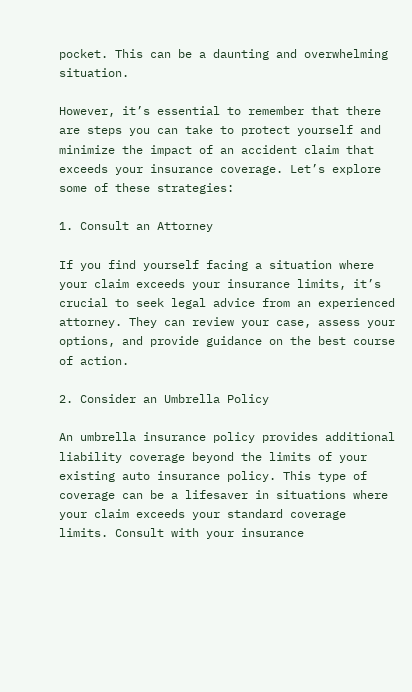pocket. This can be a daunting and overwhelming situation.

However, it’s essential to remember that there are steps you can take to protect yourself and minimize the impact of an accident claim that exceeds your insurance coverage. Let’s explore some of these strategies:

1. Consult an Attorney

If you find yourself facing a situation where your claim exceeds your insurance limits, it’s crucial to seek legal advice from an experienced attorney. They can review your case, assess your options, and provide guidance on the best course of action.

2. Consider an Umbrella Policy

An umbrella insurance policy provides additional liability coverage beyond the limits of your existing auto insurance policy. This type of coverage can be a lifesaver in situations where your claim exceeds your standard coverage limits. Consult with your insurance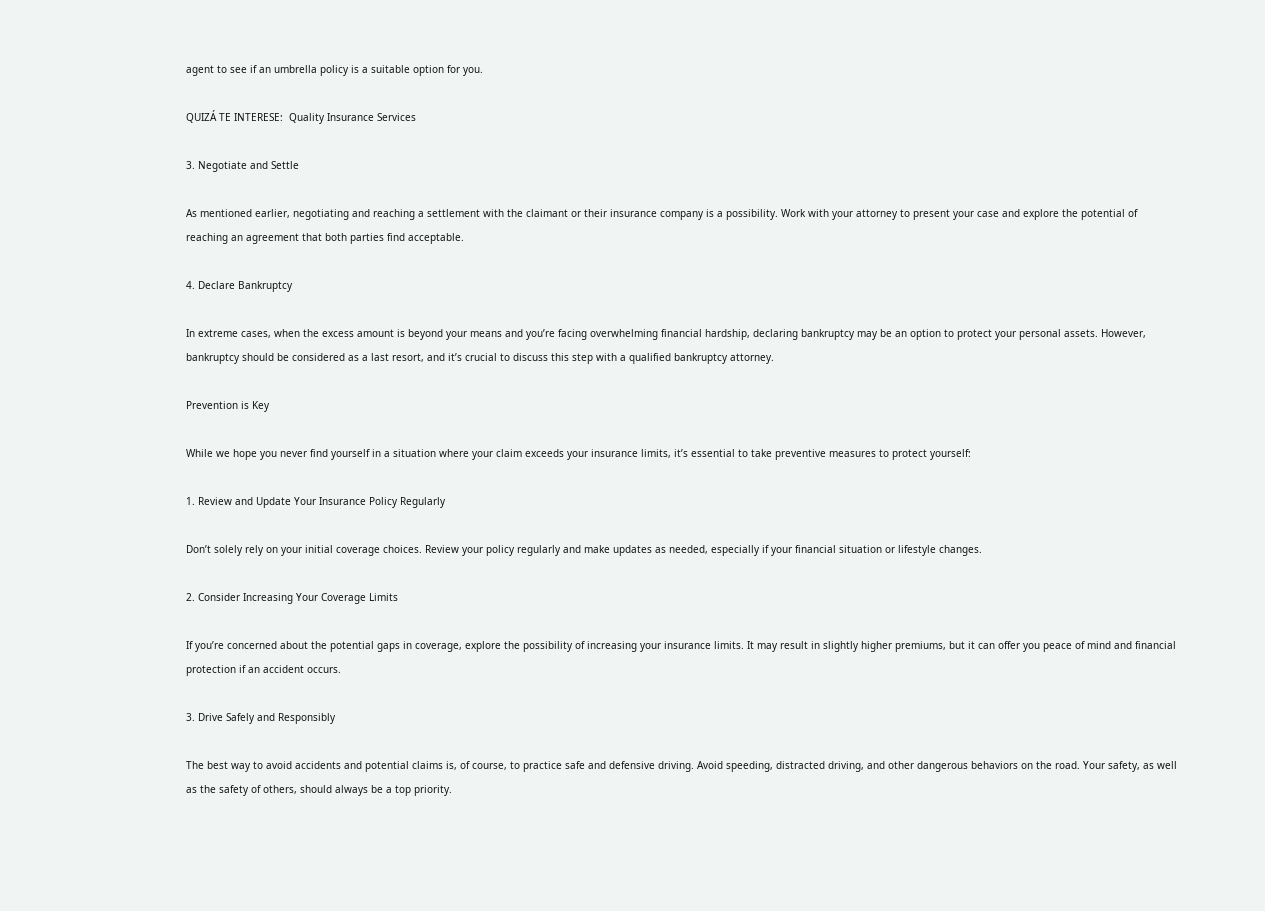agent to see if an umbrella policy is a suitable option for you.

QUIZÁ TE INTERESE:  Quality Insurance Services

3. Negotiate and Settle

As mentioned earlier, negotiating and reaching a settlement with the claimant or their insurance company is a possibility. Work with your attorney to present your case and explore the potential of reaching an agreement that both parties find acceptable.

4. Declare Bankruptcy

In extreme cases, when the excess amount is beyond your means and you’re facing overwhelming financial hardship, declaring bankruptcy may be an option to protect your personal assets. However, bankruptcy should be considered as a last resort, and it’s crucial to discuss this step with a qualified bankruptcy attorney.

Prevention is Key

While we hope you never find yourself in a situation where your claim exceeds your insurance limits, it’s essential to take preventive measures to protect yourself:

1. Review and Update Your Insurance Policy Regularly

Don’t solely rely on your initial coverage choices. Review your policy regularly and make updates as needed, especially if your financial situation or lifestyle changes.

2. Consider Increasing Your Coverage Limits

If you’re concerned about the potential gaps in coverage, explore the possibility of increasing your insurance limits. It may result in slightly higher premiums, but it can offer you peace of mind and financial protection if an accident occurs.

3. Drive Safely and Responsibly

The best way to avoid accidents and potential claims is, of course, to practice safe and defensive driving. Avoid speeding, distracted driving, and other dangerous behaviors on the road. Your safety, as well as the safety of others, should always be a top priority.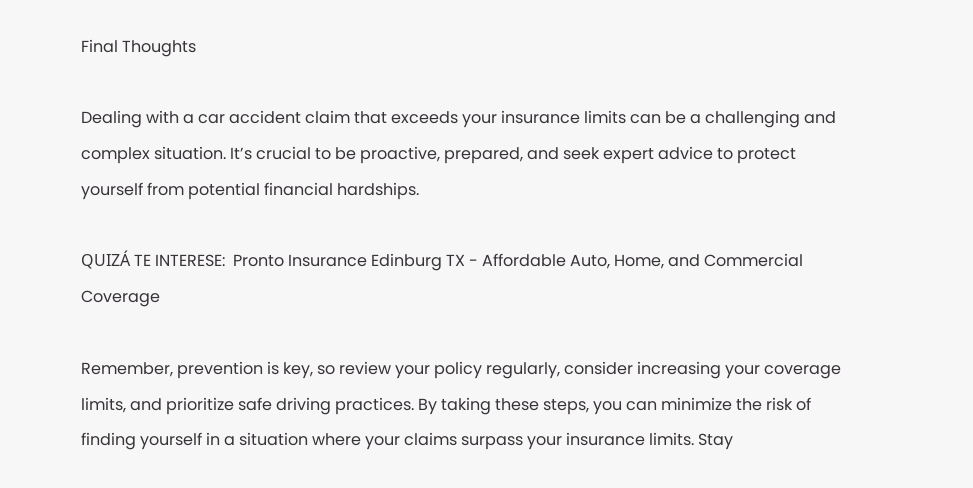Final Thoughts

Dealing with a car accident claim that exceeds your insurance limits can be a challenging and complex situation. It’s crucial to be proactive, prepared, and seek expert advice to protect yourself from potential financial hardships.

QUIZÁ TE INTERESE:  Pronto Insurance Edinburg TX - Affordable Auto, Home, and Commercial Coverage

Remember, prevention is key, so review your policy regularly, consider increasing your coverage limits, and prioritize safe driving practices. By taking these steps, you can minimize the risk of finding yourself in a situation where your claims surpass your insurance limits. Stay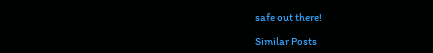safe out there!

Similar Posts